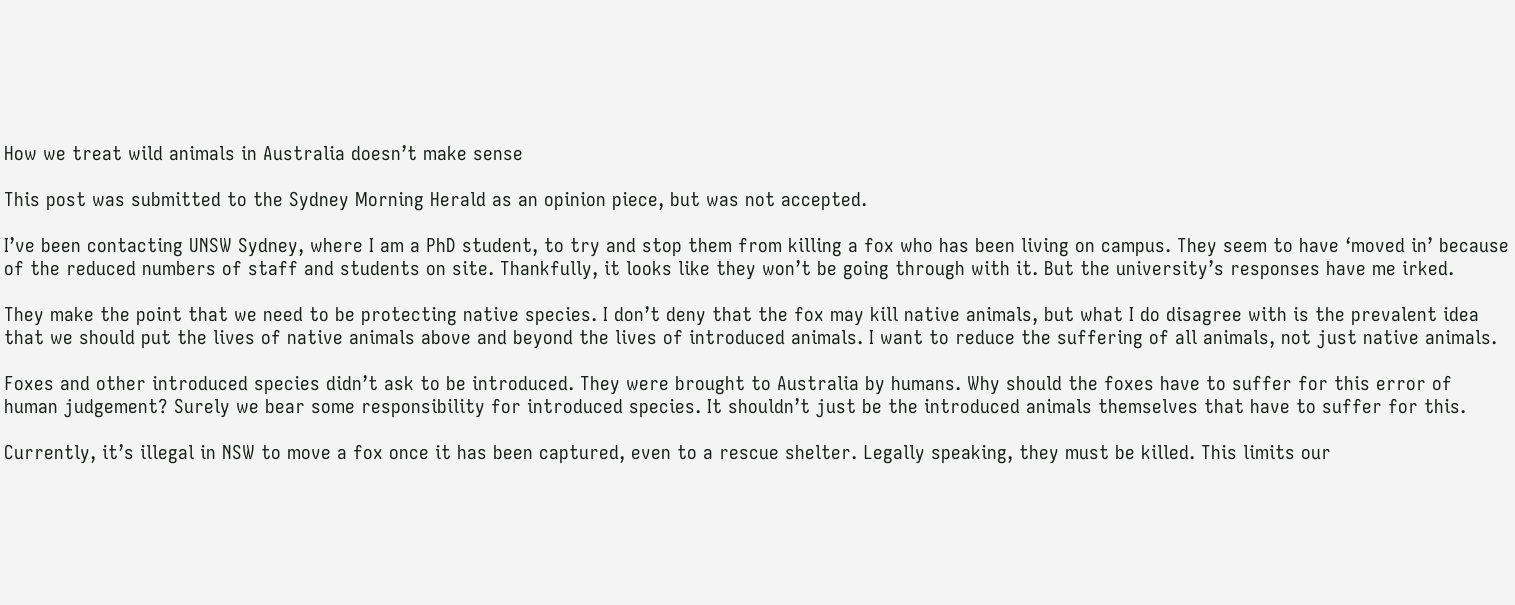How we treat wild animals in Australia doesn’t make sense

This post was submitted to the Sydney Morning Herald as an opinion piece, but was not accepted.

I’ve been contacting UNSW Sydney, where I am a PhD student, to try and stop them from killing a fox who has been living on campus. They seem to have ‘moved in’ because of the reduced numbers of staff and students on site. Thankfully, it looks like they won’t be going through with it. But the university’s responses have me irked.

They make the point that we need to be protecting native species. I don’t deny that the fox may kill native animals, but what I do disagree with is the prevalent idea that we should put the lives of native animals above and beyond the lives of introduced animals. I want to reduce the suffering of all animals, not just native animals.

Foxes and other introduced species didn’t ask to be introduced. They were brought to Australia by humans. Why should the foxes have to suffer for this error of human judgement? Surely we bear some responsibility for introduced species. It shouldn’t just be the introduced animals themselves that have to suffer for this.

Currently, it’s illegal in NSW to move a fox once it has been captured, even to a rescue shelter. Legally speaking, they must be killed. This limits our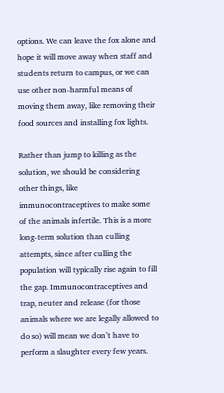options. We can leave the fox alone and hope it will move away when staff and students return to campus, or we can use other non-harmful means of moving them away, like removing their food sources and installing fox lights.

Rather than jump to killing as the solution, we should be considering other things, like immunocontraceptives to make some of the animals infertile. This is a more long-term solution than culling attempts, since after culling the population will typically rise again to fill the gap. Immunocontraceptives and trap, neuter and release (for those animals where we are legally allowed to do so) will mean we don’t have to perform a slaughter every few years.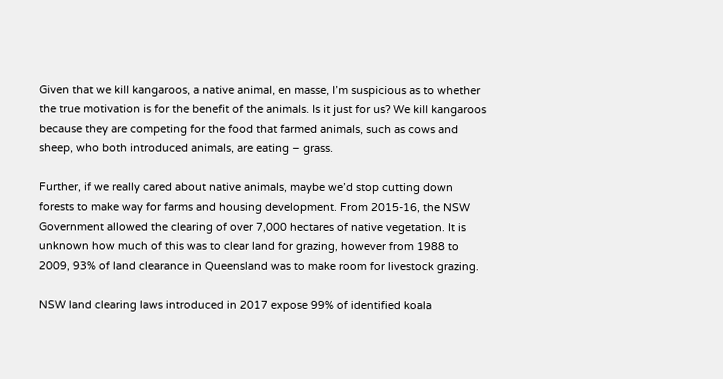Given that we kill kangaroos, a native animal, en masse, I’m suspicious as to whether the true motivation is for the benefit of the animals. Is it just for us? We kill kangaroos because they are competing for the food that farmed animals, such as cows and sheep, who both introduced animals, are eating – grass.

Further, if we really cared about native animals, maybe we’d stop cutting down forests to make way for farms and housing development. From 2015-16, the NSW Government allowed the clearing of over 7,000 hectares of native vegetation. It is unknown how much of this was to clear land for grazing, however from 1988 to 2009, 93% of land clearance in Queensland was to make room for livestock grazing.

NSW land clearing laws introduced in 2017 expose 99% of identified koala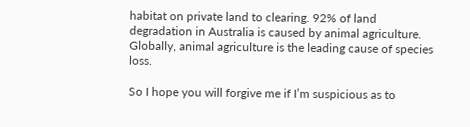habitat on private land to clearing. 92% of land degradation in Australia is caused by animal agriculture. Globally, animal agriculture is the leading cause of species loss.

So I hope you will forgive me if I’m suspicious as to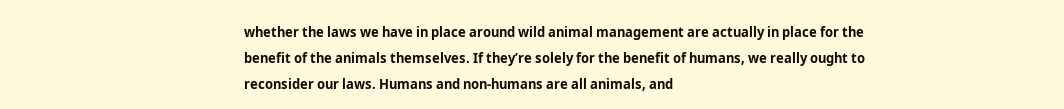whether the laws we have in place around wild animal management are actually in place for the benefit of the animals themselves. If they’re solely for the benefit of humans, we really ought to reconsider our laws. Humans and non-humans are all animals, and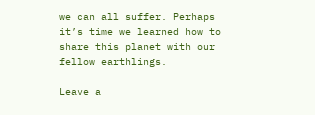we can all suffer. Perhaps it’s time we learned how to share this planet with our fellow earthlings.

Leave a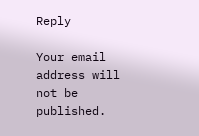Reply

Your email address will not be published.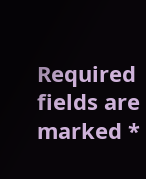Required fields are marked *